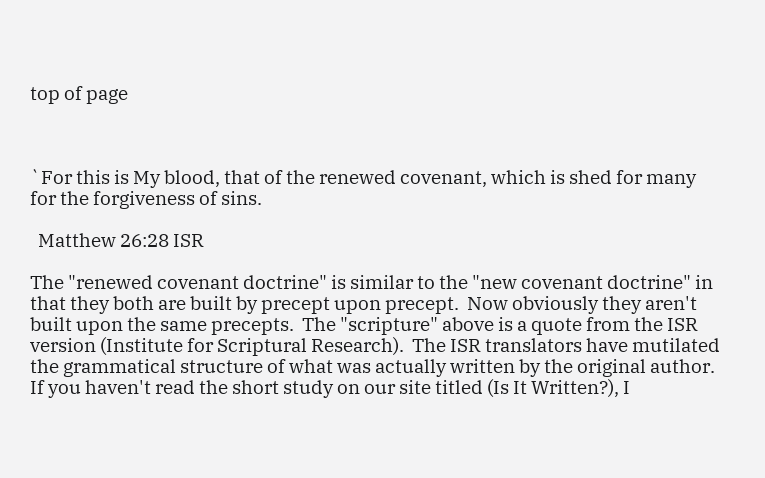top of page



`For this is My blood, that of the renewed covenant, which is shed for many for the forgiveness of sins.

  Matthew 26:28 ISR

The "renewed covenant doctrine" is similar to the "new covenant doctrine" in that they both are built by precept upon precept.  Now obviously they aren't built upon the same precepts.  The "scripture" above is a quote from the ISR version (Institute for Scriptural Research).  The ISR translators have mutilated the grammatical structure of what was actually written by the original author.  If you haven't read the short study on our site titled (Is It Written?), I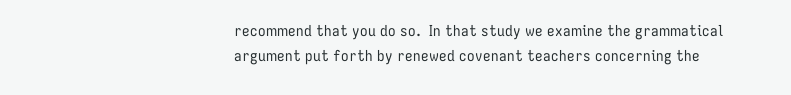recommend that you do so.  In that study we examine the grammatical argument put forth by renewed covenant teachers concerning the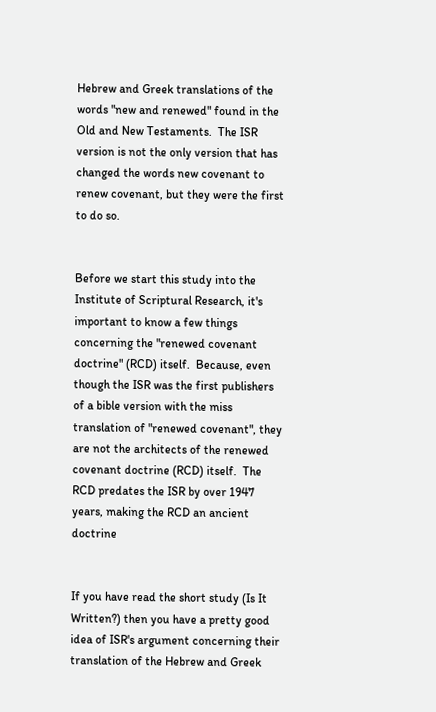Hebrew and Greek translations of the words "new and renewed" found in the Old and New Testaments.  The ISR version is not the only version that has changed the words new covenant to renew covenant, but they were the first to do so.


Before we start this study into the Institute of Scriptural Research, it's important to know a few things concerning the "renewed covenant doctrine" (RCD) itself.  Because, even though the ISR was the first publishers of a bible version with the miss translation of "renewed covenant", they are not the architects of the renewed covenant doctrine (RCD) itself.  The RCD predates the ISR by over 1947 years, making the RCD an ancient doctrine


If you have read the short study (Is It Written?) then you have a pretty good idea of ISR's argument concerning their translation of the Hebrew and Greek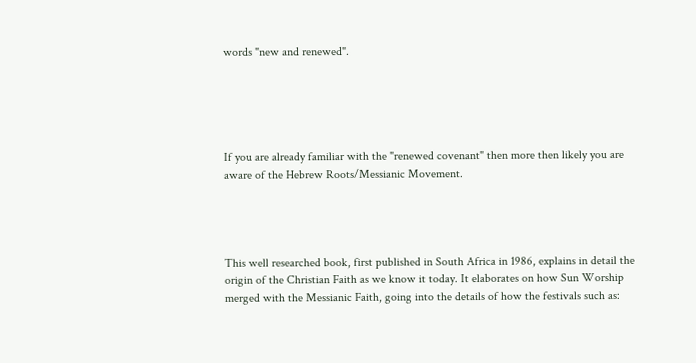words "new and renewed".





If you are already familiar with the "renewed covenant" then more then likely you are aware of the Hebrew Roots/Messianic Movement.




This well researched book, first published in South Africa in 1986, explains in detail the origin of the Christian Faith as we know it today. It elaborates on how Sun Worship merged with the Messianic Faith, going into the details of how the festivals such as: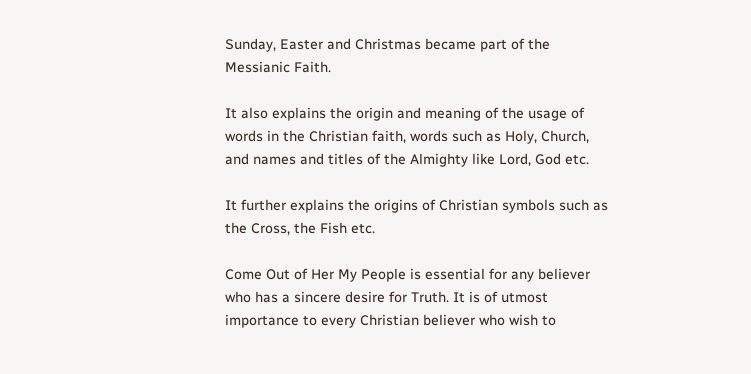Sunday, Easter and Christmas became part of the Messianic Faith.

It also explains the origin and meaning of the usage of words in the Christian faith, words such as Holy, Church, and names and titles of the Almighty like Lord, God etc.

It further explains the origins of Christian symbols such as the Cross, the Fish etc.

Come Out of Her My People is essential for any believer who has a sincere desire for Truth. It is of utmost importance to every Christian believer who wish to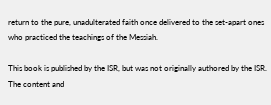return to the pure, unadulterated faith once delivered to the set-apart ones who practiced the teachings of the Messiah.

This book is published by the ISR, but was not originally authored by the ISR. The content and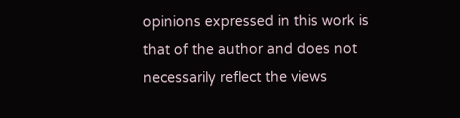opinions expressed in this work is that of the author and does not necessarily reflect the views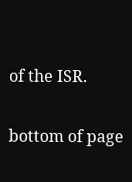of the ISR.

bottom of page